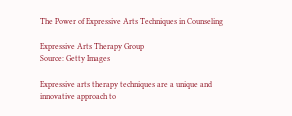The Power of Expressive Arts Techniques in Counseling

Expressive Arts Therapy Group
Source: Getty Images

Expressive arts therapy techniques are a unique and innovative approach to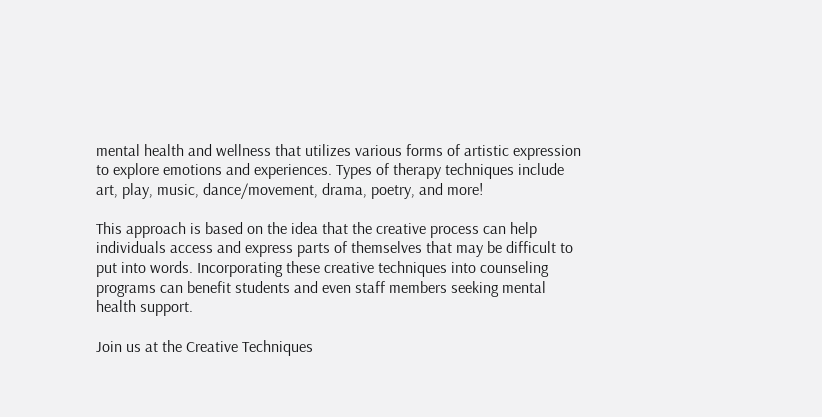mental health and wellness that utilizes various forms of artistic expression to explore emotions and experiences. Types of therapy techniques include art, play, music, dance/movement, drama, poetry, and more!

This approach is based on the idea that the creative process can help individuals access and express parts of themselves that may be difficult to put into words. Incorporating these creative techniques into counseling programs can benefit students and even staff members seeking mental health support.

Join us at the Creative Techniques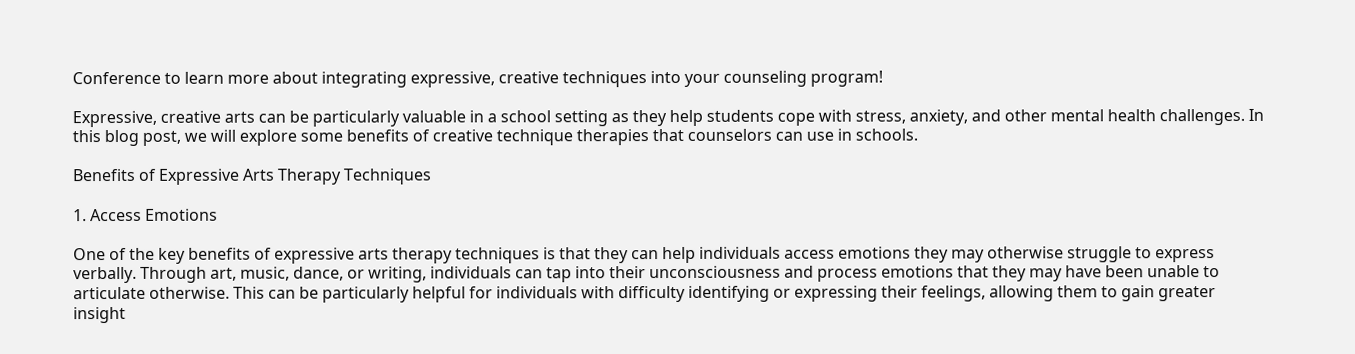Conference to learn more about integrating expressive, creative techniques into your counseling program!

Expressive, creative arts can be particularly valuable in a school setting as they help students cope with stress, anxiety, and other mental health challenges. In this blog post, we will explore some benefits of creative technique therapies that counselors can use in schools.

Benefits of Expressive Arts Therapy Techniques

1. Access Emotions

One of the key benefits of expressive arts therapy techniques is that they can help individuals access emotions they may otherwise struggle to express verbally. Through art, music, dance, or writing, individuals can tap into their unconsciousness and process emotions that they may have been unable to articulate otherwise. This can be particularly helpful for individuals with difficulty identifying or expressing their feelings, allowing them to gain greater insight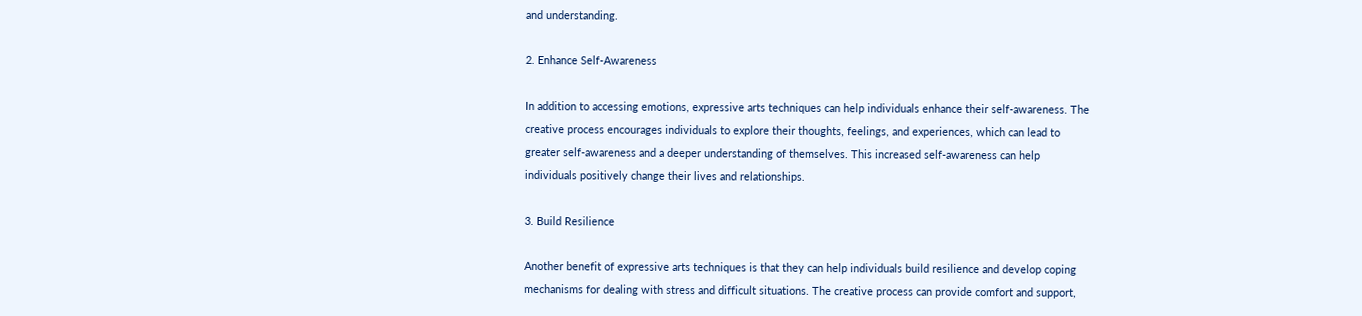and understanding.

2. Enhance Self-Awareness

In addition to accessing emotions, expressive arts techniques can help individuals enhance their self-awareness. The creative process encourages individuals to explore their thoughts, feelings, and experiences, which can lead to greater self-awareness and a deeper understanding of themselves. This increased self-awareness can help individuals positively change their lives and relationships.

3. Build Resilience

Another benefit of expressive arts techniques is that they can help individuals build resilience and develop coping mechanisms for dealing with stress and difficult situations. The creative process can provide comfort and support,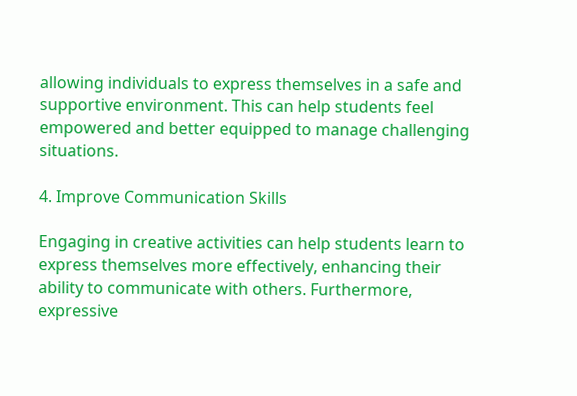allowing individuals to express themselves in a safe and supportive environment. This can help students feel empowered and better equipped to manage challenging situations.

4. Improve Communication Skills

Engaging in creative activities can help students learn to express themselves more effectively, enhancing their ability to communicate with others. Furthermore, expressive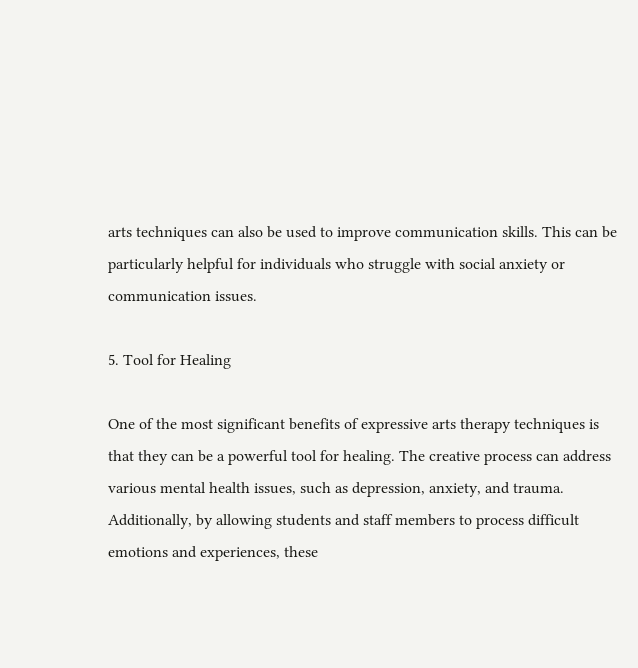arts techniques can also be used to improve communication skills. This can be particularly helpful for individuals who struggle with social anxiety or communication issues.

5. Tool for Healing

One of the most significant benefits of expressive arts therapy techniques is that they can be a powerful tool for healing. The creative process can address various mental health issues, such as depression, anxiety, and trauma. Additionally, by allowing students and staff members to process difficult emotions and experiences, these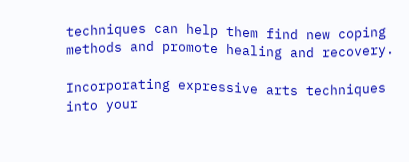techniques can help them find new coping methods and promote healing and recovery.

Incorporating expressive arts techniques into your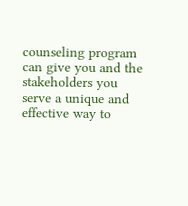counseling program can give you and the stakeholders you serve a unique and effective way to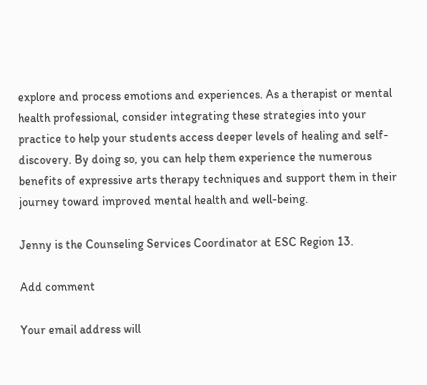explore and process emotions and experiences. As a therapist or mental health professional, consider integrating these strategies into your practice to help your students access deeper levels of healing and self-discovery. By doing so, you can help them experience the numerous benefits of expressive arts therapy techniques and support them in their journey toward improved mental health and well-being.

Jenny is the Counseling Services Coordinator at ESC Region 13.

Add comment

Your email address will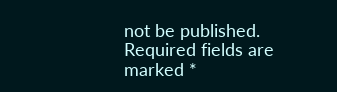not be published. Required fields are marked *